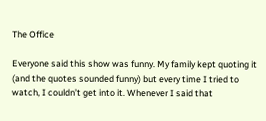The Office

Everyone said this show was funny. My family kept quoting it (and the quotes sounded funny) but every time I tried to watch, I couldn’t get into it. Whenever I said that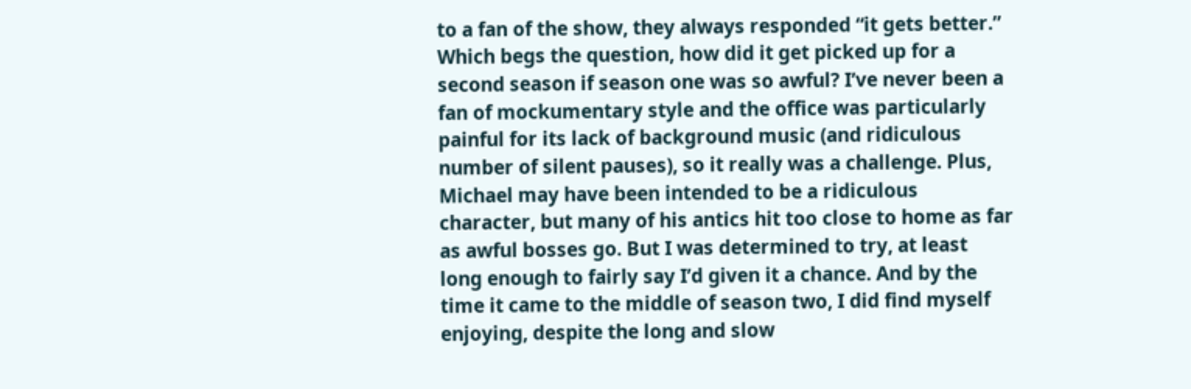to a fan of the show, they always responded “it gets better.” Which begs the question, how did it get picked up for a second season if season one was so awful? I’ve never been a fan of mockumentary style and the office was particularly painful for its lack of background music (and ridiculous number of silent pauses), so it really was a challenge. Plus, Michael may have been intended to be a ridiculous character, but many of his antics hit too close to home as far as awful bosses go. But I was determined to try, at least long enough to fairly say I’d given it a chance. And by the time it came to the middle of season two, I did find myself enjoying, despite the long and slow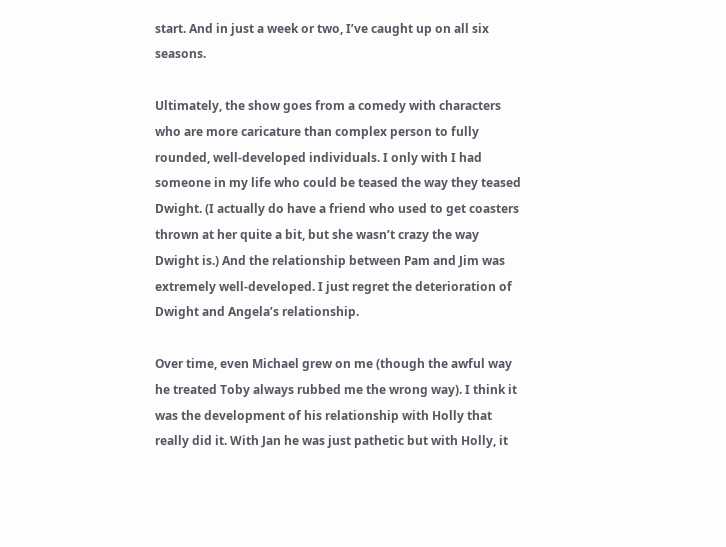start. And in just a week or two, I’ve caught up on all six seasons.

Ultimately, the show goes from a comedy with characters who are more caricature than complex person to fully rounded, well-developed individuals. I only with I had someone in my life who could be teased the way they teased Dwight. (I actually do have a friend who used to get coasters thrown at her quite a bit, but she wasn’t crazy the way Dwight is.) And the relationship between Pam and Jim was extremely well-developed. I just regret the deterioration of Dwight and Angela’s relationship.

Over time, even Michael grew on me (though the awful way he treated Toby always rubbed me the wrong way). I think it was the development of his relationship with Holly that really did it. With Jan he was just pathetic but with Holly, it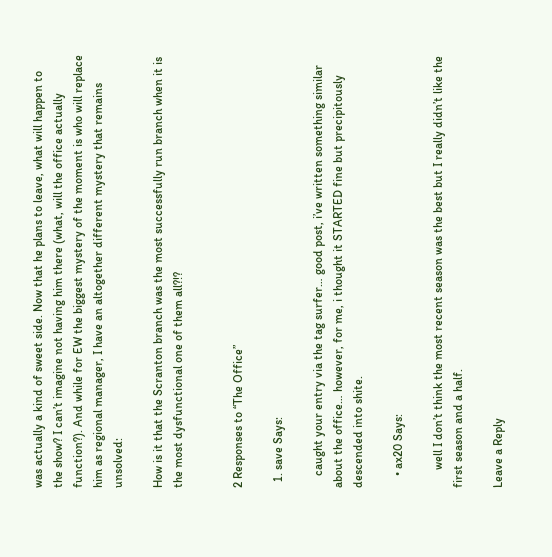was actually a kind of sweet side. Now that he plans to leave, what will happen to the show? I can’t imagine not having him there (what, will the office actually function?). And while for EW the biggest mystery of the moment is who will replace him as regional manager, I have an altogether different mystery that remains unsolved:

How is it that the Scranton branch was the most successfully run branch when it is the most dysfunctional one of them all?!?


2 Responses to “The Office”

  1. save Says:

    caught your entry via the tag surfer… good post, i’ve written something similar about the office… however, for me, i thought it STARTED fine but precipitously descended into shite.

    • ax20 Says:

      well I don’t think the most recent season was the best but I really didn’t like the first season and a half.

Leave a Reply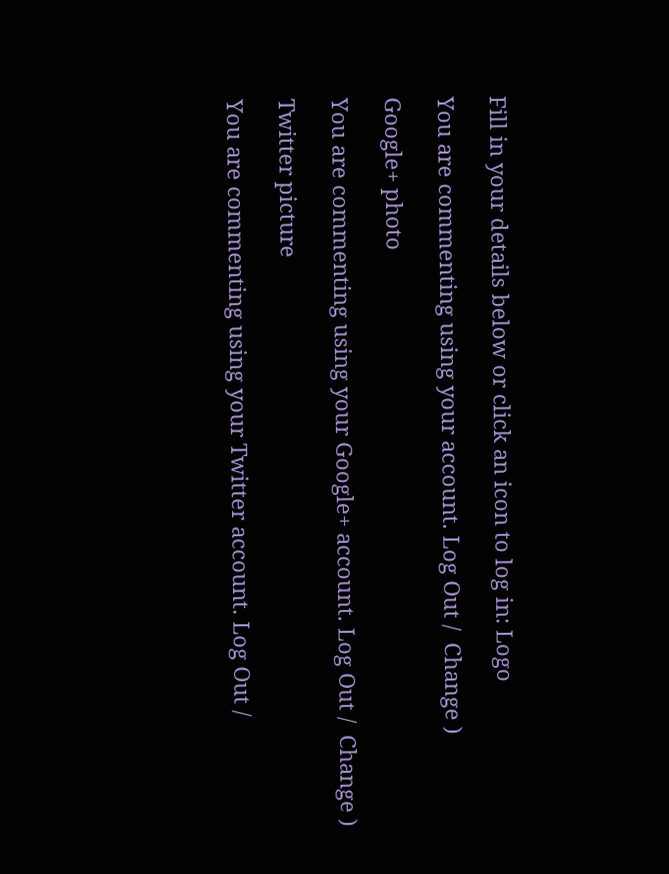Fill in your details below or click an icon to log in: Logo

You are commenting using your account. Log Out /  Change )

Google+ photo

You are commenting using your Google+ account. Log Out /  Change )

Twitter picture

You are commenting using your Twitter account. Log Out /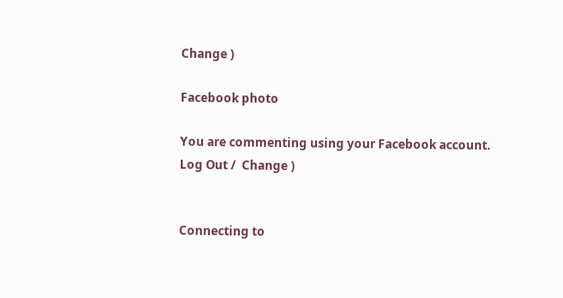Change )

Facebook photo

You are commenting using your Facebook account. Log Out /  Change )


Connecting to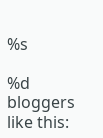%s

%d bloggers like this: